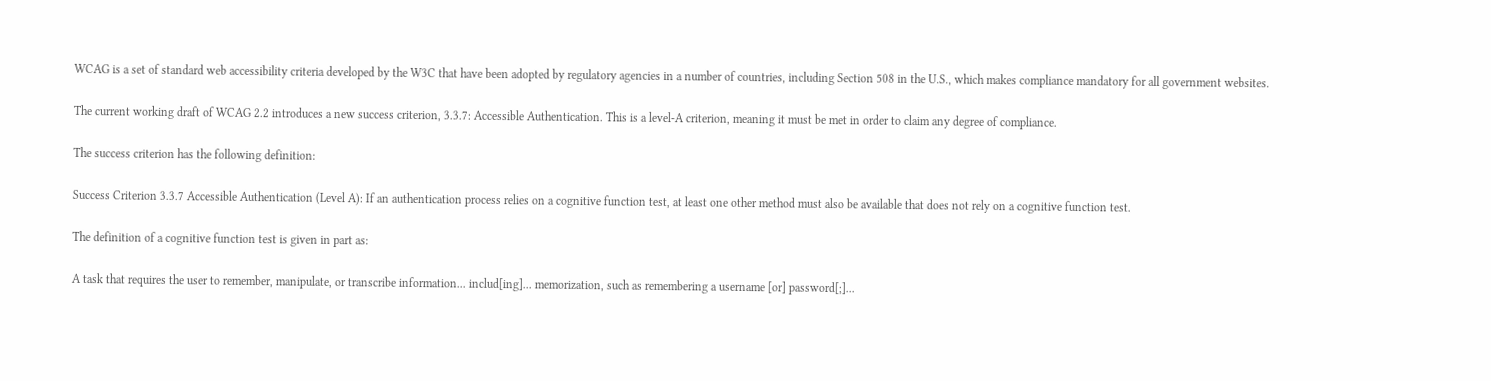WCAG is a set of standard web accessibility criteria developed by the W3C that have been adopted by regulatory agencies in a number of countries, including Section 508 in the U.S., which makes compliance mandatory for all government websites.

The current working draft of WCAG 2.2 introduces a new success criterion, 3.3.7: Accessible Authentication. This is a level-A criterion, meaning it must be met in order to claim any degree of compliance.

The success criterion has the following definition:

Success Criterion 3.3.7 Accessible Authentication (Level A): If an authentication process relies on a cognitive function test, at least one other method must also be available that does not rely on a cognitive function test.

The definition of a cognitive function test is given in part as:

A task that requires the user to remember, manipulate, or transcribe information... includ[ing]... memorization, such as remembering a username [or] password[;]...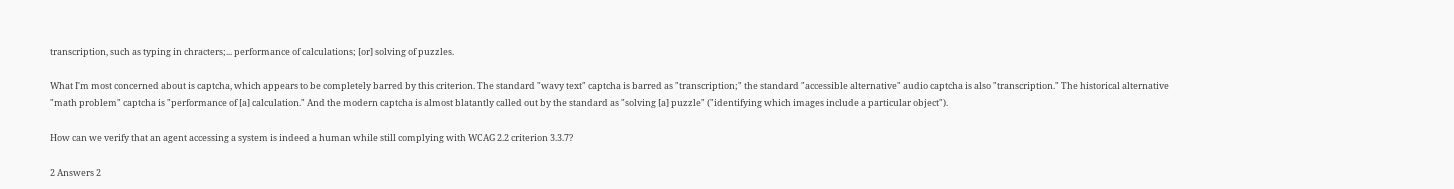transcription, such as typing in chracters;... performance of calculations; [or] solving of puzzles.

What I'm most concerned about is captcha, which appears to be completely barred by this criterion. The standard "wavy text" captcha is barred as "transcription;" the standard "accessible alternative" audio captcha is also "transcription." The historical alternative "math problem" captcha is "performance of [a] calculation." And the modern captcha is almost blatantly called out by the standard as "solving [a] puzzle" ("identifying which images include a particular object").

How can we verify that an agent accessing a system is indeed a human while still complying with WCAG 2.2 criterion 3.3.7?

2 Answers 2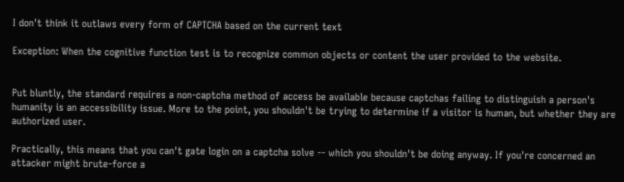I don't think it outlaws every form of CAPTCHA based on the current text

Exception: When the cognitive function test is to recognize common objects or content the user provided to the website.


Put bluntly, the standard requires a non-captcha method of access be available because captchas failing to distinguish a person's humanity is an accessibility issue. More to the point, you shouldn't be trying to determine if a visitor is human, but whether they are authorized user.

Practically, this means that you can't gate login on a captcha solve -- which you shouldn't be doing anyway. If you're concerned an attacker might brute-force a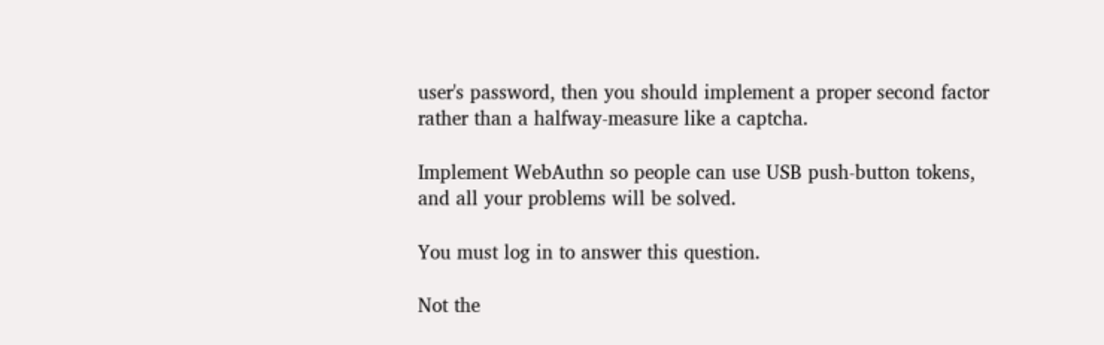user's password, then you should implement a proper second factor rather than a halfway-measure like a captcha.

Implement WebAuthn so people can use USB push-button tokens, and all your problems will be solved.

You must log in to answer this question.

Not the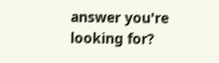answer you're looking for?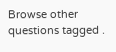Browse other questions tagged .